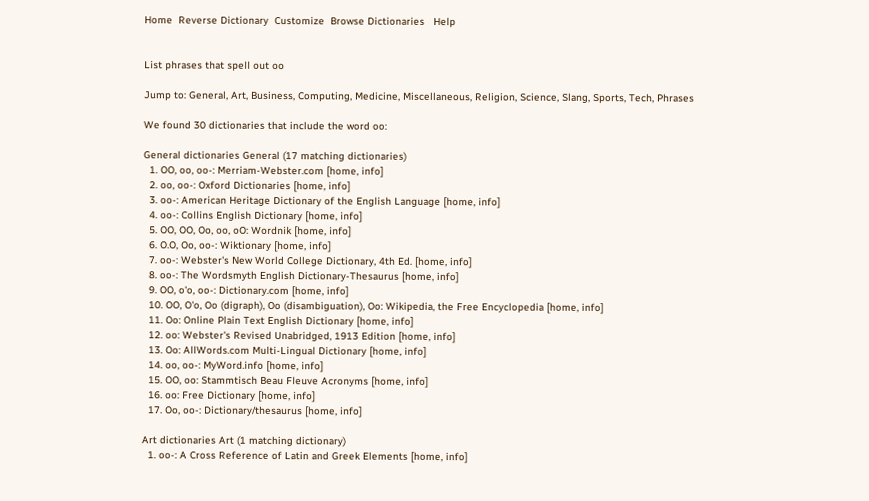Home  Reverse Dictionary  Customize  Browse Dictionaries   Help


List phrases that spell out oo

Jump to: General, Art, Business, Computing, Medicine, Miscellaneous, Religion, Science, Slang, Sports, Tech, Phrases

We found 30 dictionaries that include the word oo:

General dictionaries General (17 matching dictionaries)
  1. OO, oo, oo-: Merriam-Webster.com [home, info]
  2. oo, oo-: Oxford Dictionaries [home, info]
  3. oo-: American Heritage Dictionary of the English Language [home, info]
  4. oo-: Collins English Dictionary [home, info]
  5. OO, OO, Oo, oo, oO: Wordnik [home, info]
  6. O.O, Oo, oo-: Wiktionary [home, info]
  7. oo-: Webster's New World College Dictionary, 4th Ed. [home, info]
  8. oo-: The Wordsmyth English Dictionary-Thesaurus [home, info]
  9. OO, o'o, oo-: Dictionary.com [home, info]
  10. OO, O'o, Oo (digraph), Oo (disambiguation), Oo: Wikipedia, the Free Encyclopedia [home, info]
  11. Oo: Online Plain Text English Dictionary [home, info]
  12. oo: Webster's Revised Unabridged, 1913 Edition [home, info]
  13. Oo: AllWords.com Multi-Lingual Dictionary [home, info]
  14. oo, oo-: MyWord.info [home, info]
  15. OO, oo: Stammtisch Beau Fleuve Acronyms [home, info]
  16. oo: Free Dictionary [home, info]
  17. Oo, oo-: Dictionary/thesaurus [home, info]

Art dictionaries Art (1 matching dictionary)
  1. oo-: A Cross Reference of Latin and Greek Elements [home, info]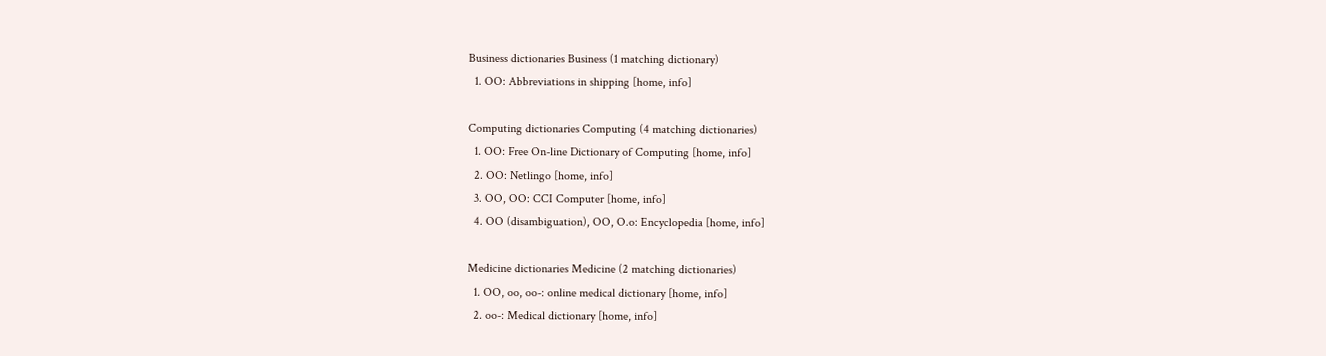Business dictionaries Business (1 matching dictionary)
  1. OO: Abbreviations in shipping [home, info]

Computing dictionaries Computing (4 matching dictionaries)
  1. OO: Free On-line Dictionary of Computing [home, info]
  2. OO: Netlingo [home, info]
  3. OO, OO: CCI Computer [home, info]
  4. OO (disambiguation), OO, O.o: Encyclopedia [home, info]

Medicine dictionaries Medicine (2 matching dictionaries)
  1. OO, oo, oo-: online medical dictionary [home, info]
  2. oo-: Medical dictionary [home, info]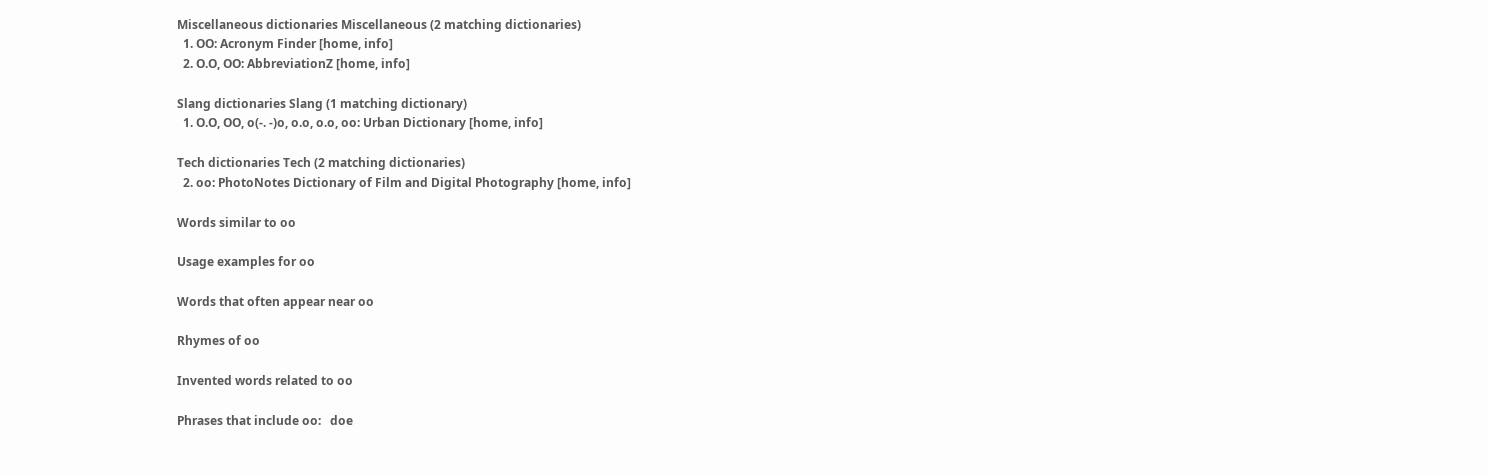Miscellaneous dictionaries Miscellaneous (2 matching dictionaries)
  1. OO: Acronym Finder [home, info]
  2. O.O, OO: AbbreviationZ [home, info]

Slang dictionaries Slang (1 matching dictionary)
  1. O.O, OO, o(-. -)o, o.o, o.o, oo: Urban Dictionary [home, info]

Tech dictionaries Tech (2 matching dictionaries)
  2. oo: PhotoNotes Dictionary of Film and Digital Photography [home, info]

Words similar to oo

Usage examples for oo

Words that often appear near oo

Rhymes of oo

Invented words related to oo

Phrases that include oo:   doe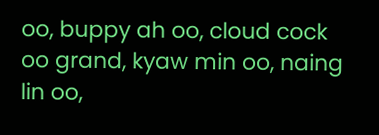oo, buppy ah oo, cloud cock oo grand, kyaw min oo, naing lin oo,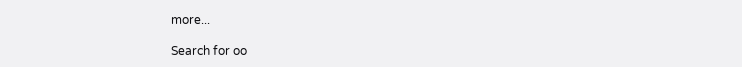more...

Search for oo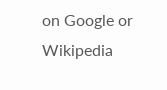on Google or Wikipedia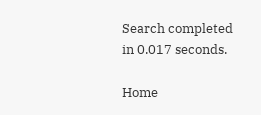Search completed in 0.017 seconds.

Home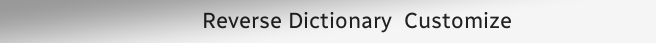Reverse Dictionary  Customize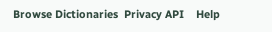Browse Dictionaries  Privacy API    Help